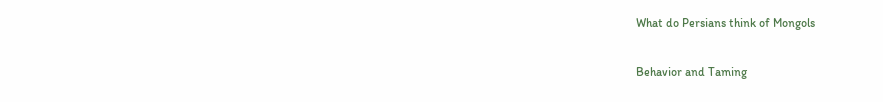What do Persians think of Mongols

Behavior and Taming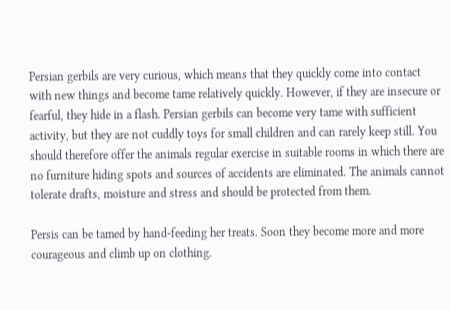Persian gerbils are very curious, which means that they quickly come into contact with new things and become tame relatively quickly. However, if they are insecure or fearful, they hide in a flash. Persian gerbils can become very tame with sufficient activity, but they are not cuddly toys for small children and can rarely keep still. You should therefore offer the animals regular exercise in suitable rooms in which there are no furniture hiding spots and sources of accidents are eliminated. The animals cannot tolerate drafts, moisture and stress and should be protected from them.

Persis can be tamed by hand-feeding her treats. Soon they become more and more courageous and climb up on clothing.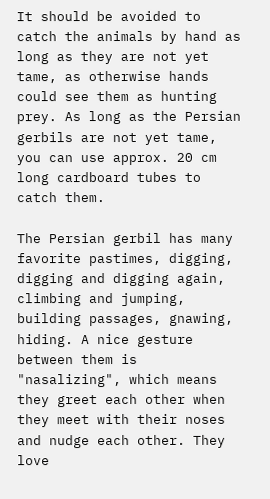It should be avoided to catch the animals by hand as long as they are not yet tame, as otherwise hands could see them as hunting prey. As long as the Persian gerbils are not yet tame, you can use approx. 20 cm long cardboard tubes to catch them.

The Persian gerbil has many favorite pastimes, digging, digging and digging again, climbing and jumping, building passages, gnawing, hiding. A nice gesture between them is "nasalizing", which means they greet each other when they meet with their noses and nudge each other. They love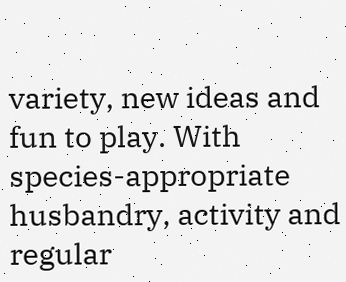variety, new ideas and fun to play. With species-appropriate husbandry, activity and regular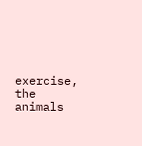exercise, the animals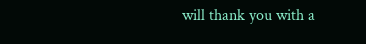will thank you with a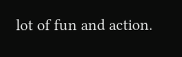lot of fun and action.